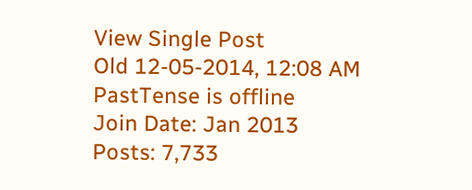View Single Post
Old 12-05-2014, 12:08 AM
PastTense is offline
Join Date: Jan 2013
Posts: 7,733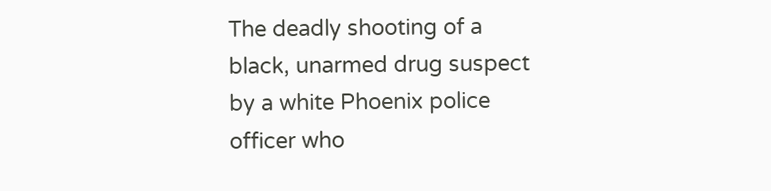The deadly shooting of a black, unarmed drug suspect by a white Phoenix police officer who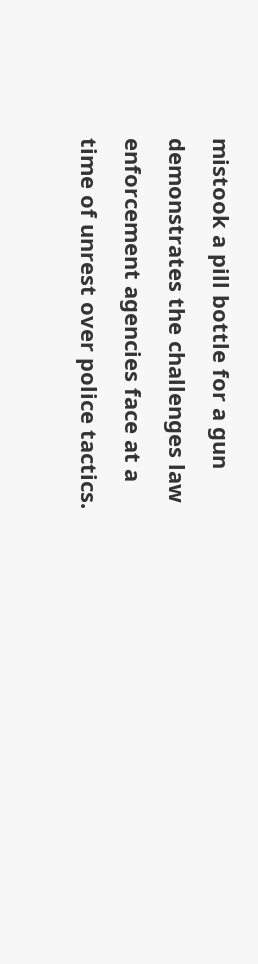mistook a pill bottle for a gun demonstrates the challenges law enforcement agencies face at a time of unrest over police tactics.